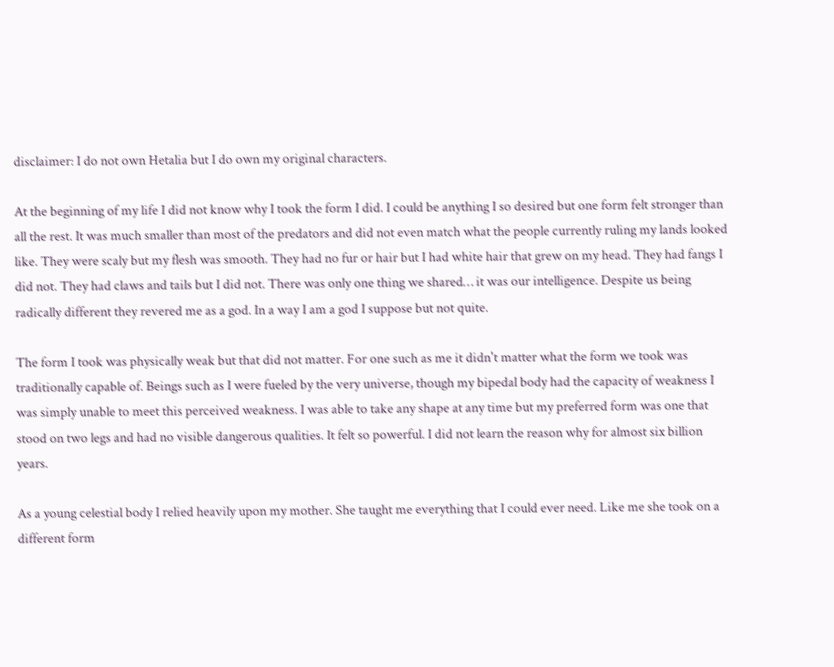disclaimer: I do not own Hetalia but I do own my original characters.

At the beginning of my life I did not know why I took the form I did. I could be anything I so desired but one form felt stronger than all the rest. It was much smaller than most of the predators and did not even match what the people currently ruling my lands looked like. They were scaly but my flesh was smooth. They had no fur or hair but I had white hair that grew on my head. They had fangs I did not. They had claws and tails but I did not. There was only one thing we shared… it was our intelligence. Despite us being radically different they revered me as a god. In a way I am a god I suppose but not quite.

The form I took was physically weak but that did not matter. For one such as me it didn't matter what the form we took was traditionally capable of. Beings such as I were fueled by the very universe, though my bipedal body had the capacity of weakness I was simply unable to meet this perceived weakness. I was able to take any shape at any time but my preferred form was one that stood on two legs and had no visible dangerous qualities. It felt so powerful. I did not learn the reason why for almost six billion years.

As a young celestial body I relied heavily upon my mother. She taught me everything that I could ever need. Like me she took on a different form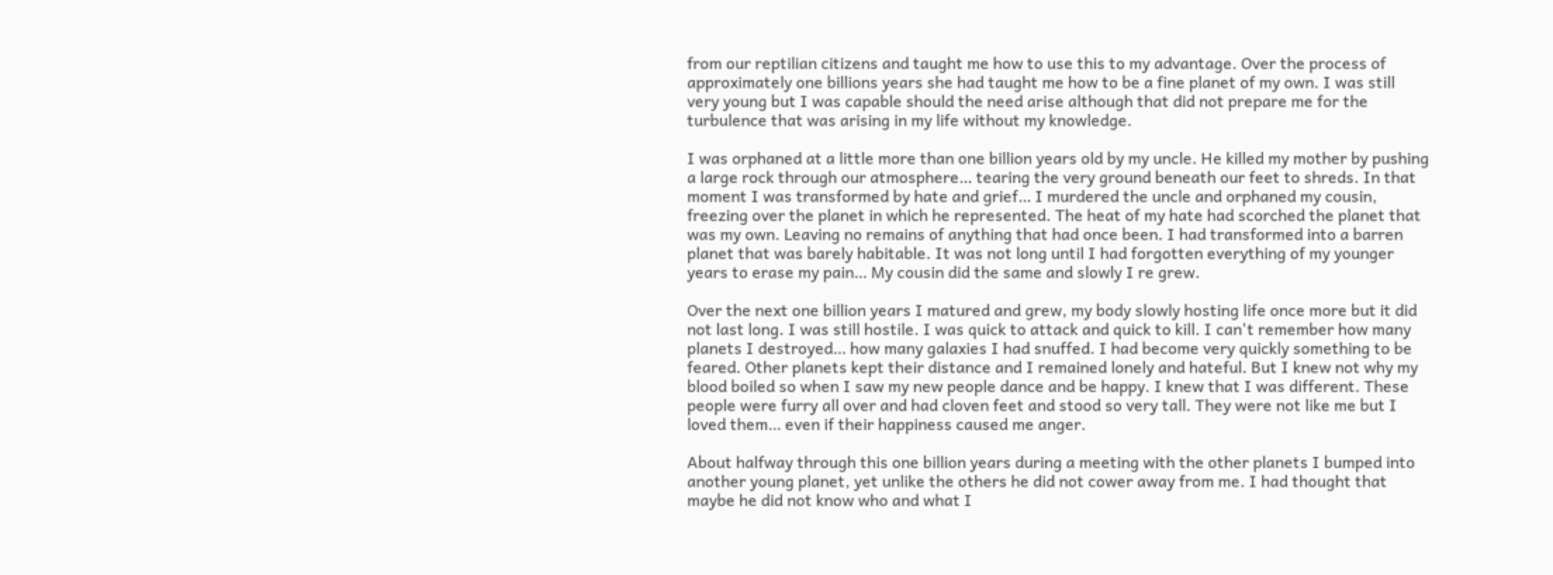from our reptilian citizens and taught me how to use this to my advantage. Over the process of approximately one billions years she had taught me how to be a fine planet of my own. I was still very young but I was capable should the need arise although that did not prepare me for the turbulence that was arising in my life without my knowledge.

I was orphaned at a little more than one billion years old by my uncle. He killed my mother by pushing a large rock through our atmosphere… tearing the very ground beneath our feet to shreds. In that moment I was transformed by hate and grief… I murdered the uncle and orphaned my cousin, freezing over the planet in which he represented. The heat of my hate had scorched the planet that was my own. Leaving no remains of anything that had once been. I had transformed into a barren planet that was barely habitable. It was not long until I had forgotten everything of my younger years to erase my pain… My cousin did the same and slowly I re grew.

Over the next one billion years I matured and grew, my body slowly hosting life once more but it did not last long. I was still hostile. I was quick to attack and quick to kill. I can't remember how many planets I destroyed… how many galaxies I had snuffed. I had become very quickly something to be feared. Other planets kept their distance and I remained lonely and hateful. But I knew not why my blood boiled so when I saw my new people dance and be happy. I knew that I was different. These people were furry all over and had cloven feet and stood so very tall. They were not like me but I loved them… even if their happiness caused me anger.

About halfway through this one billion years during a meeting with the other planets I bumped into another young planet, yet unlike the others he did not cower away from me. I had thought that maybe he did not know who and what I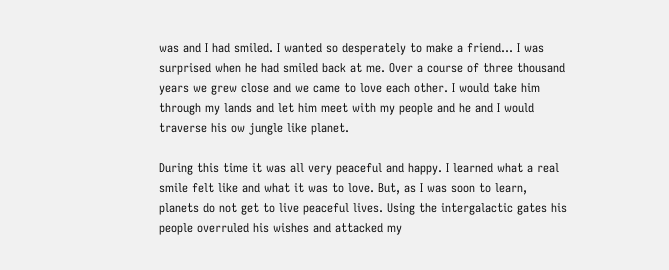was and I had smiled. I wanted so desperately to make a friend… I was surprised when he had smiled back at me. Over a course of three thousand years we grew close and we came to love each other. I would take him through my lands and let him meet with my people and he and I would traverse his ow jungle like planet.

During this time it was all very peaceful and happy. I learned what a real smile felt like and what it was to love. But, as I was soon to learn, planets do not get to live peaceful lives. Using the intergalactic gates his people overruled his wishes and attacked my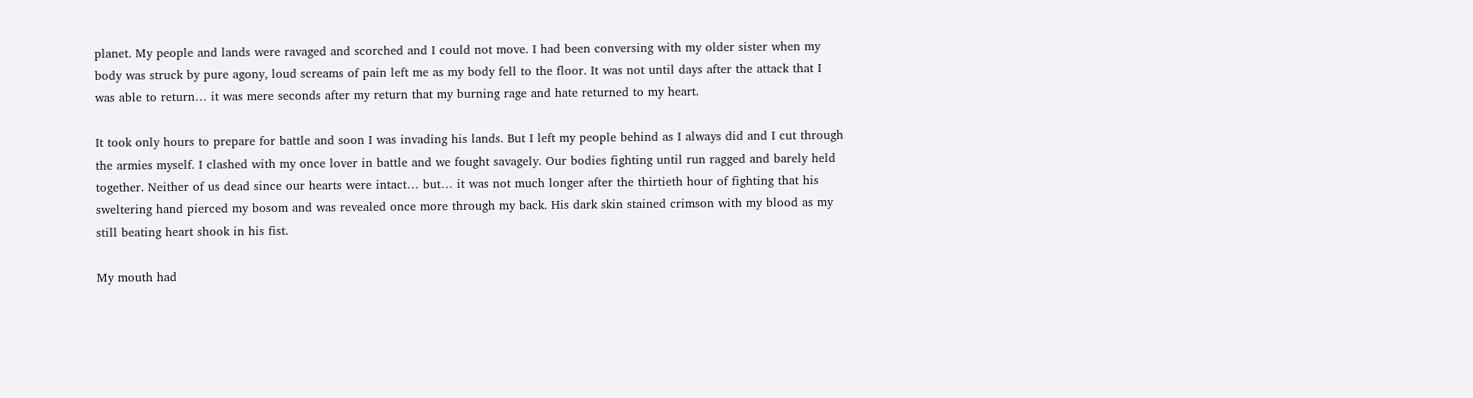planet. My people and lands were ravaged and scorched and I could not move. I had been conversing with my older sister when my body was struck by pure agony, loud screams of pain left me as my body fell to the floor. It was not until days after the attack that I was able to return… it was mere seconds after my return that my burning rage and hate returned to my heart.

It took only hours to prepare for battle and soon I was invading his lands. But I left my people behind as I always did and I cut through the armies myself. I clashed with my once lover in battle and we fought savagely. Our bodies fighting until run ragged and barely held together. Neither of us dead since our hearts were intact… but… it was not much longer after the thirtieth hour of fighting that his sweltering hand pierced my bosom and was revealed once more through my back. His dark skin stained crimson with my blood as my still beating heart shook in his fist.

My mouth had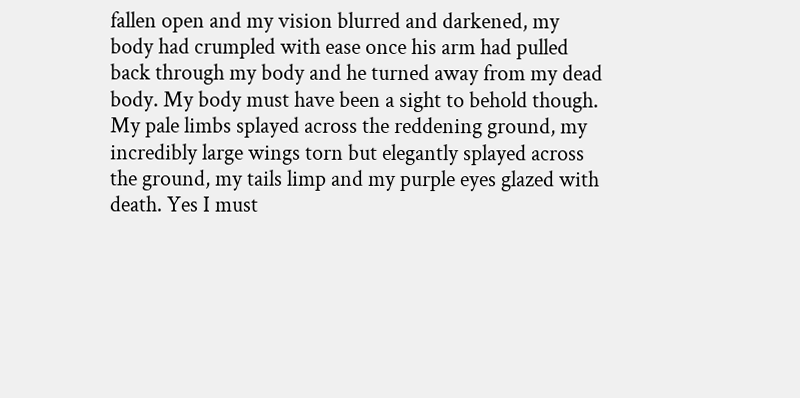fallen open and my vision blurred and darkened, my body had crumpled with ease once his arm had pulled back through my body and he turned away from my dead body. My body must have been a sight to behold though. My pale limbs splayed across the reddening ground, my incredibly large wings torn but elegantly splayed across the ground, my tails limp and my purple eyes glazed with death. Yes I must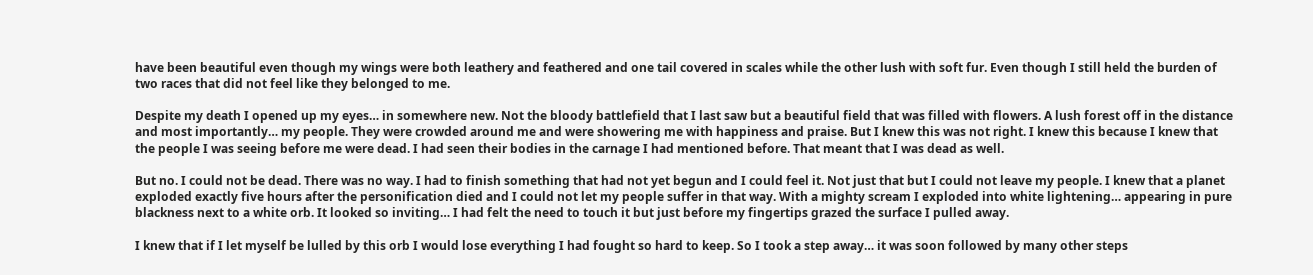have been beautiful even though my wings were both leathery and feathered and one tail covered in scales while the other lush with soft fur. Even though I still held the burden of two races that did not feel like they belonged to me.

Despite my death I opened up my eyes… in somewhere new. Not the bloody battlefield that I last saw but a beautiful field that was filled with flowers. A lush forest off in the distance and most importantly… my people. They were crowded around me and were showering me with happiness and praise. But I knew this was not right. I knew this because I knew that the people I was seeing before me were dead. I had seen their bodies in the carnage I had mentioned before. That meant that I was dead as well.

But no. I could not be dead. There was no way. I had to finish something that had not yet begun and I could feel it. Not just that but I could not leave my people. I knew that a planet exploded exactly five hours after the personification died and I could not let my people suffer in that way. With a mighty scream I exploded into white lightening… appearing in pure blackness next to a white orb. It looked so inviting… I had felt the need to touch it but just before my fingertips grazed the surface I pulled away.

I knew that if I let myself be lulled by this orb I would lose everything I had fought so hard to keep. So I took a step away… it was soon followed by many other steps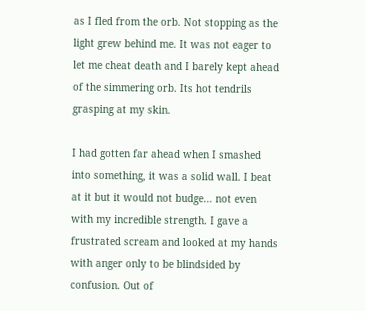as I fled from the orb. Not stopping as the light grew behind me. It was not eager to let me cheat death and I barely kept ahead of the simmering orb. Its hot tendrils grasping at my skin.

I had gotten far ahead when I smashed into something, it was a solid wall. I beat at it but it would not budge… not even with my incredible strength. I gave a frustrated scream and looked at my hands with anger only to be blindsided by confusion. Out of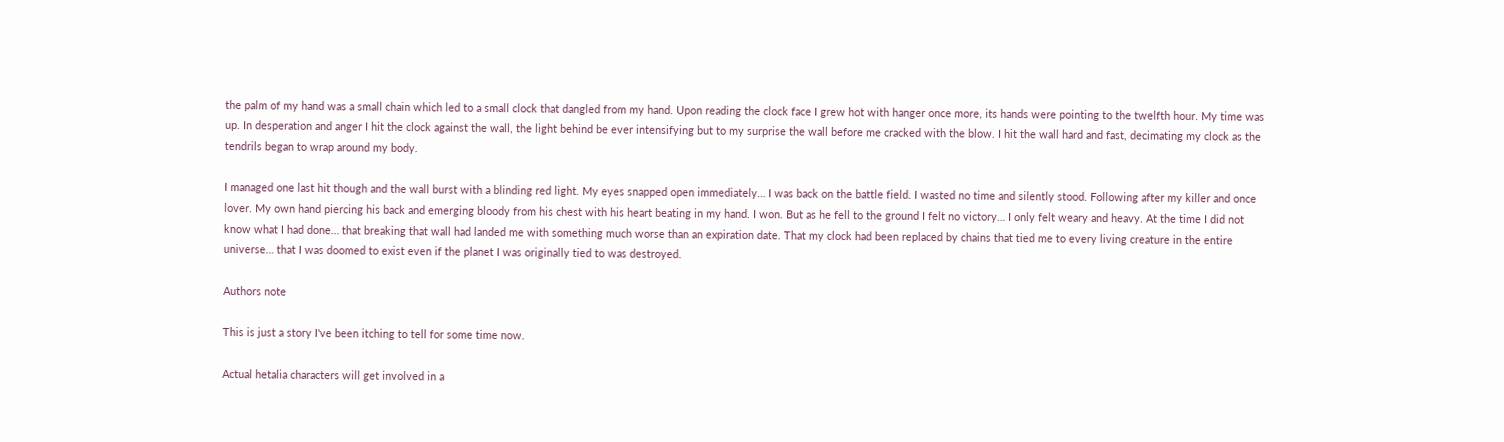the palm of my hand was a small chain which led to a small clock that dangled from my hand. Upon reading the clock face I grew hot with hanger once more, its hands were pointing to the twelfth hour. My time was up. In desperation and anger I hit the clock against the wall, the light behind be ever intensifying but to my surprise the wall before me cracked with the blow. I hit the wall hard and fast, decimating my clock as the tendrils began to wrap around my body.

I managed one last hit though and the wall burst with a blinding red light. My eyes snapped open immediately… I was back on the battle field. I wasted no time and silently stood. Following after my killer and once lover. My own hand piercing his back and emerging bloody from his chest with his heart beating in my hand. I won. But as he fell to the ground I felt no victory… I only felt weary and heavy. At the time I did not know what I had done… that breaking that wall had landed me with something much worse than an expiration date. That my clock had been replaced by chains that tied me to every living creature in the entire universe… that I was doomed to exist even if the planet I was originally tied to was destroyed.

Authors note

This is just a story I've been itching to tell for some time now.

Actual hetalia characters will get involved in a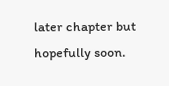later chapter but hopefully soon.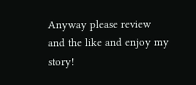Anyway please review and the like and enjoy my story!